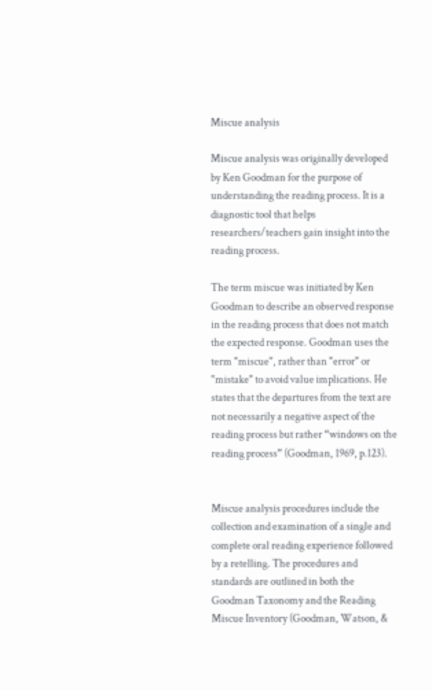Miscue analysis

Miscue analysis was originally developed by Ken Goodman for the purpose of understanding the reading process. It is a diagnostic tool that helps researchers/teachers gain insight into the reading process.

The term miscue was initiated by Ken Goodman to describe an observed response in the reading process that does not match the expected response. Goodman uses the term "miscue", rather than "error" or "mistake" to avoid value implications. He states that the departures from the text are not necessarily a negative aspect of the reading process but rather “windows on the reading process” (Goodman, 1969, p.123).


Miscue analysis procedures include the collection and examination of a single and complete oral reading experience followed by a retelling. The procedures and standards are outlined in both the Goodman Taxonomy and the Reading Miscue Inventory (Goodman, Watson, &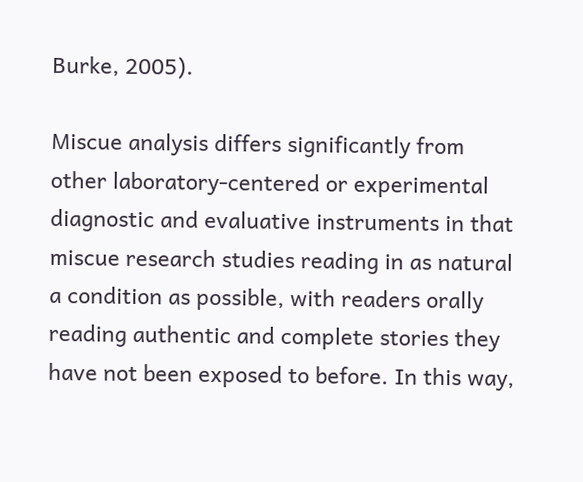Burke, 2005).

Miscue analysis differs significantly from other laboratory-centered or experimental diagnostic and evaluative instruments in that miscue research studies reading in as natural a condition as possible, with readers orally reading authentic and complete stories they have not been exposed to before. In this way,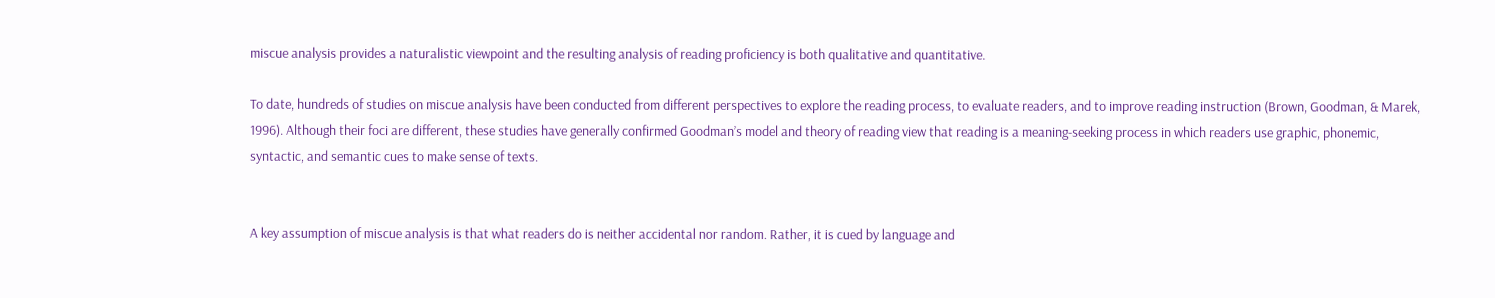miscue analysis provides a naturalistic viewpoint and the resulting analysis of reading proficiency is both qualitative and quantitative.

To date, hundreds of studies on miscue analysis have been conducted from different perspectives to explore the reading process, to evaluate readers, and to improve reading instruction (Brown, Goodman, & Marek, 1996). Although their foci are different, these studies have generally confirmed Goodman’s model and theory of reading view that reading is a meaning-seeking process in which readers use graphic, phonemic, syntactic, and semantic cues to make sense of texts.


A key assumption of miscue analysis is that what readers do is neither accidental nor random. Rather, it is cued by language and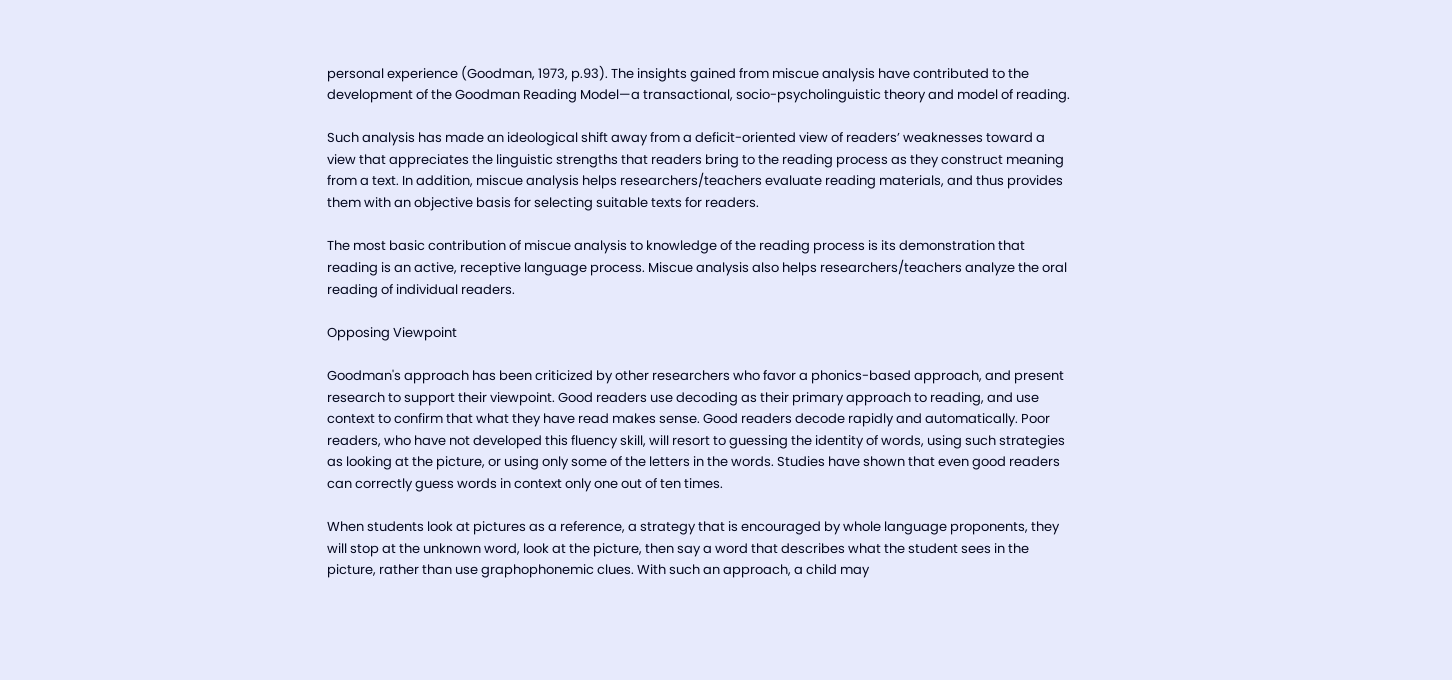personal experience (Goodman, 1973, p.93). The insights gained from miscue analysis have contributed to the development of the Goodman Reading Model—a transactional, socio-psycholinguistic theory and model of reading.

Such analysis has made an ideological shift away from a deficit-oriented view of readers’ weaknesses toward a view that appreciates the linguistic strengths that readers bring to the reading process as they construct meaning from a text. In addition, miscue analysis helps researchers/teachers evaluate reading materials, and thus provides them with an objective basis for selecting suitable texts for readers.

The most basic contribution of miscue analysis to knowledge of the reading process is its demonstration that reading is an active, receptive language process. Miscue analysis also helps researchers/teachers analyze the oral reading of individual readers.

Opposing Viewpoint

Goodman's approach has been criticized by other researchers who favor a phonics-based approach, and present research to support their viewpoint. Good readers use decoding as their primary approach to reading, and use context to confirm that what they have read makes sense. Good readers decode rapidly and automatically. Poor readers, who have not developed this fluency skill, will resort to guessing the identity of words, using such strategies as looking at the picture, or using only some of the letters in the words. Studies have shown that even good readers can correctly guess words in context only one out of ten times.

When students look at pictures as a reference, a strategy that is encouraged by whole language proponents, they will stop at the unknown word, look at the picture, then say a word that describes what the student sees in the picture, rather than use graphophonemic clues. With such an approach, a child may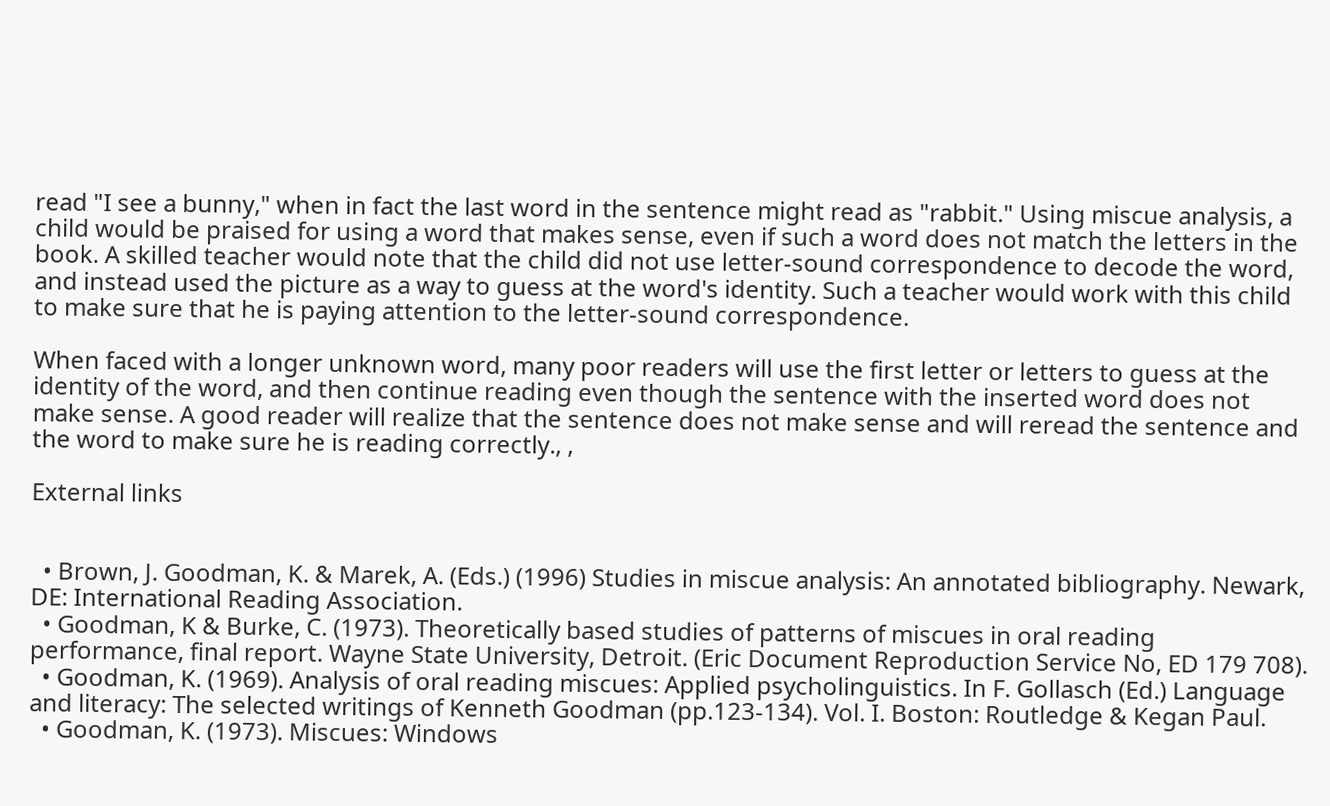read "I see a bunny," when in fact the last word in the sentence might read as "rabbit." Using miscue analysis, a child would be praised for using a word that makes sense, even if such a word does not match the letters in the book. A skilled teacher would note that the child did not use letter-sound correspondence to decode the word, and instead used the picture as a way to guess at the word's identity. Such a teacher would work with this child to make sure that he is paying attention to the letter-sound correspondence.

When faced with a longer unknown word, many poor readers will use the first letter or letters to guess at the identity of the word, and then continue reading even though the sentence with the inserted word does not make sense. A good reader will realize that the sentence does not make sense and will reread the sentence and the word to make sure he is reading correctly., ,

External links


  • Brown, J. Goodman, K. & Marek, A. (Eds.) (1996) Studies in miscue analysis: An annotated bibliography. Newark, DE: International Reading Association.
  • Goodman, K & Burke, C. (1973). Theoretically based studies of patterns of miscues in oral reading performance, final report. Wayne State University, Detroit. (Eric Document Reproduction Service No, ED 179 708).
  • Goodman, K. (1969). Analysis of oral reading miscues: Applied psycholinguistics. In F. Gollasch (Ed.) Language and literacy: The selected writings of Kenneth Goodman (pp.123-134). Vol. I. Boston: Routledge & Kegan Paul.
  • Goodman, K. (1973). Miscues: Windows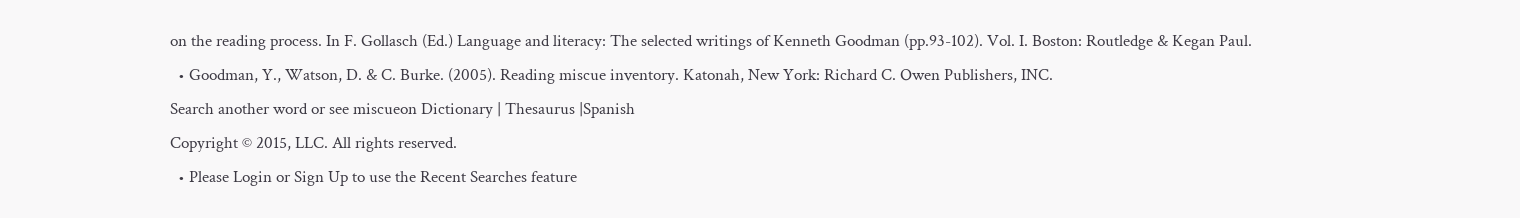on the reading process. In F. Gollasch (Ed.) Language and literacy: The selected writings of Kenneth Goodman (pp.93-102). Vol. I. Boston: Routledge & Kegan Paul.
  • Goodman, Y., Watson, D. & C. Burke. (2005). Reading miscue inventory. Katonah, New York: Richard C. Owen Publishers, INC.
Search another word or see miscueon Dictionary | Thesaurus |Spanish
Copyright © 2015, LLC. All rights reserved.
  • Please Login or Sign Up to use the Recent Searches feature